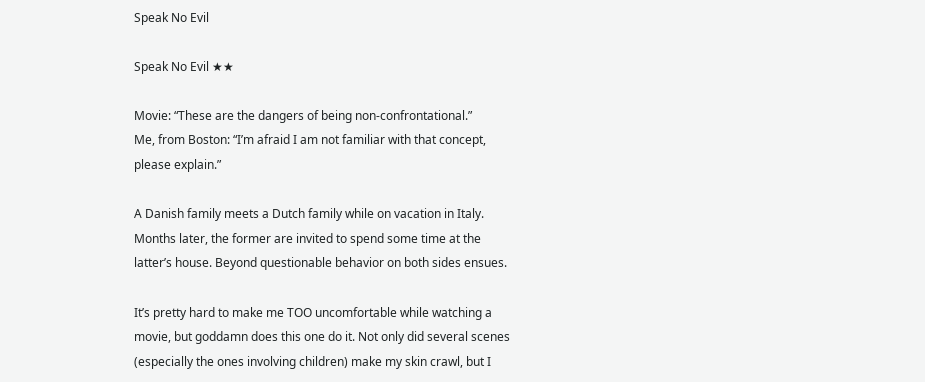Speak No Evil

Speak No Evil ★★

Movie: “These are the dangers of being non-confrontational.”
Me, from Boston: “I’m afraid I am not familiar with that concept, please explain.”

A Danish family meets a Dutch family while on vacation in Italy. Months later, the former are invited to spend some time at the latter’s house. Beyond questionable behavior on both sides ensues.

It’s pretty hard to make me TOO uncomfortable while watching a movie, but goddamn does this one do it. Not only did several scenes (especially the ones involving children) make my skin crawl, but I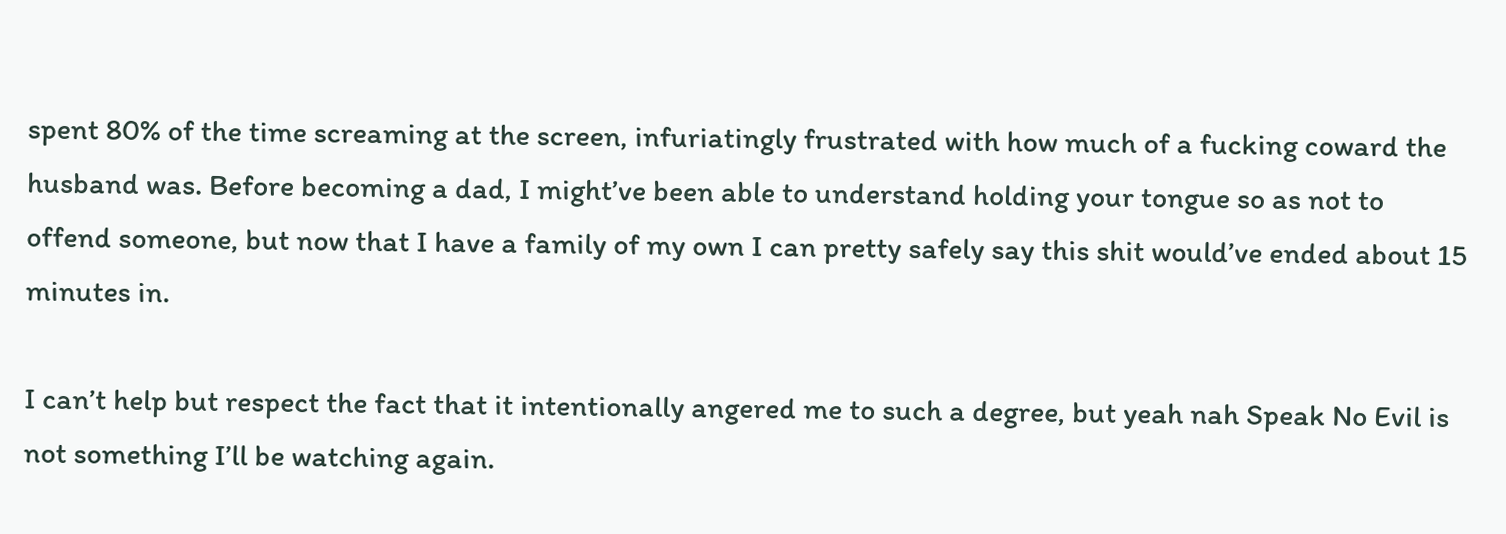spent 80% of the time screaming at the screen, infuriatingly frustrated with how much of a fucking coward the husband was. Before becoming a dad, I might’ve been able to understand holding your tongue so as not to offend someone, but now that I have a family of my own I can pretty safely say this shit would’ve ended about 15 minutes in.

I can’t help but respect the fact that it intentionally angered me to such a degree, but yeah nah Speak No Evil is not something I’ll be watching again.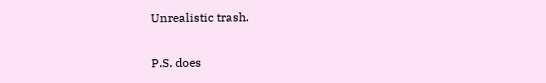Unrealistic trash.

P.S. does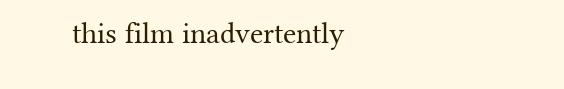this film inadvertently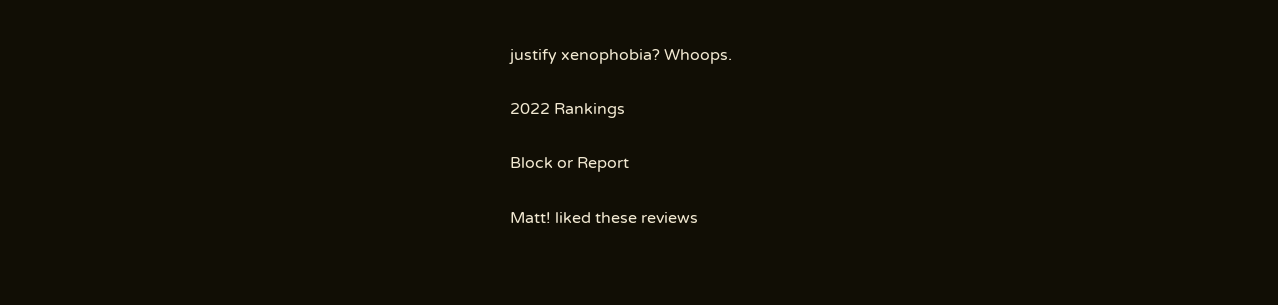justify xenophobia? Whoops.

2022 Rankings

Block or Report

Matt! liked these reviews